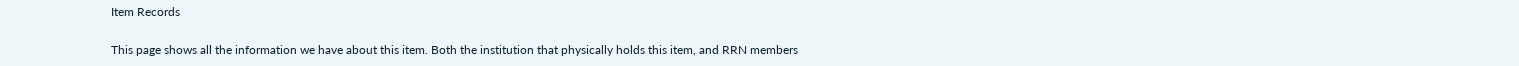Item Records

This page shows all the information we have about this item. Both the institution that physically holds this item, and RRN members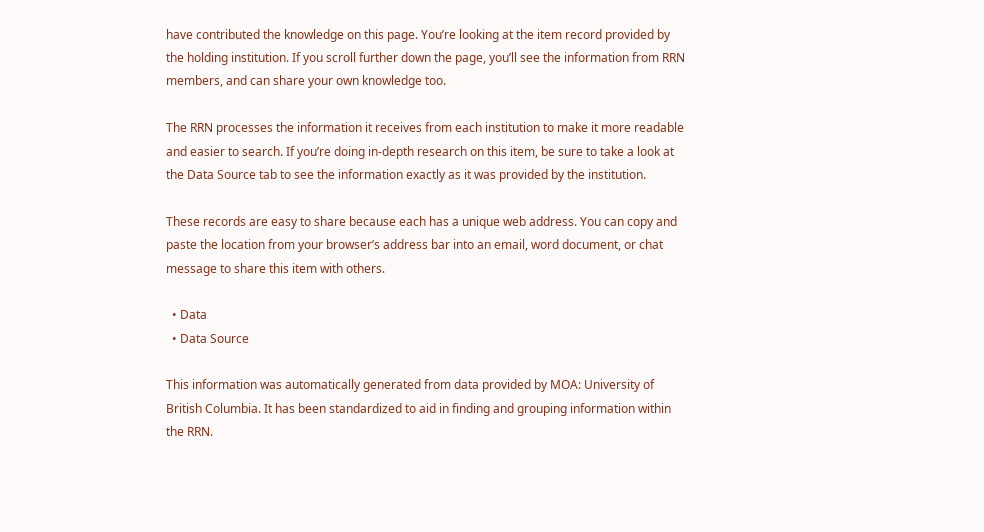have contributed the knowledge on this page. You’re looking at the item record provided by the holding institution. If you scroll further down the page, you’ll see the information from RRN members, and can share your own knowledge too.

The RRN processes the information it receives from each institution to make it more readable and easier to search. If you’re doing in-depth research on this item, be sure to take a look at the Data Source tab to see the information exactly as it was provided by the institution.

These records are easy to share because each has a unique web address. You can copy and paste the location from your browser’s address bar into an email, word document, or chat message to share this item with others.

  • Data
  • Data Source

This information was automatically generated from data provided by MOA: University of British Columbia. It has been standardized to aid in finding and grouping information within the RRN.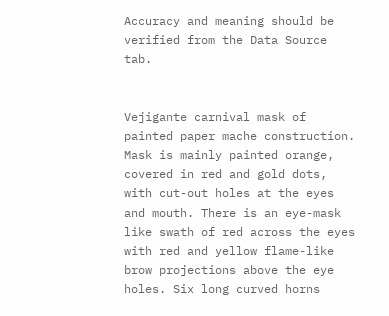Accuracy and meaning should be verified from the Data Source tab.


Vejigante carnival mask of painted paper mache construction. Mask is mainly painted orange, covered in red and gold dots, with cut-out holes at the eyes and mouth. There is an eye-mask like swath of red across the eyes with red and yellow flame-like brow projections above the eye holes. Six long curved horns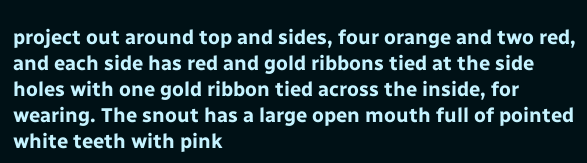project out around top and sides, four orange and two red, and each side has red and gold ribbons tied at the side holes with one gold ribbon tied across the inside, for wearing. The snout has a large open mouth full of pointed white teeth with pink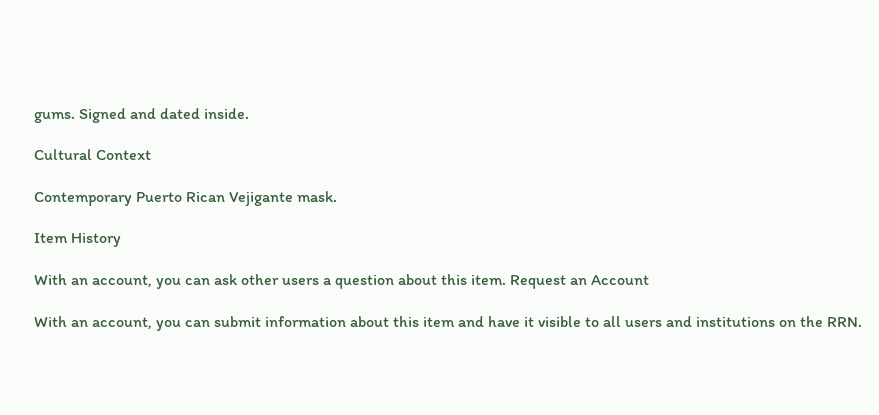gums. Signed and dated inside.

Cultural Context

Contemporary Puerto Rican Vejigante mask.

Item History

With an account, you can ask other users a question about this item. Request an Account

With an account, you can submit information about this item and have it visible to all users and institutions on the RRN.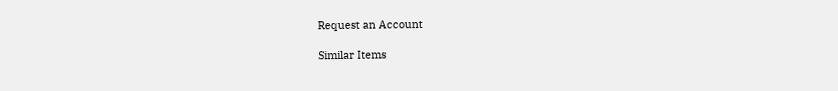Request an Account

Similar Items